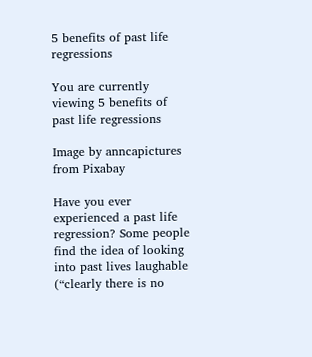5 benefits of past life regressions

You are currently viewing 5 benefits of past life regressions

Image by anncapictures from Pixabay

Have you ever experienced a past life regression? Some people find the idea of looking into past lives laughable (“clearly there is no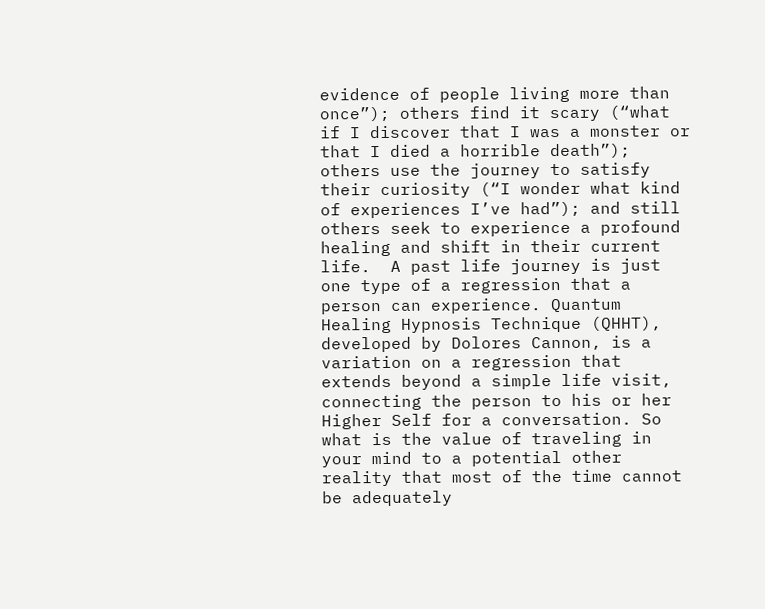evidence of people living more than once”); others find it scary (“what if I discover that I was a monster or that I died a horrible death”); others use the journey to satisfy their curiosity (“I wonder what kind of experiences I’ve had”); and still others seek to experience a profound healing and shift in their current life.  A past life journey is just one type of a regression that a person can experience. Quantum Healing Hypnosis Technique (QHHT), developed by Dolores Cannon, is a variation on a regression that extends beyond a simple life visit, connecting the person to his or her Higher Self for a conversation. So what is the value of traveling in your mind to a potential other reality that most of the time cannot be adequately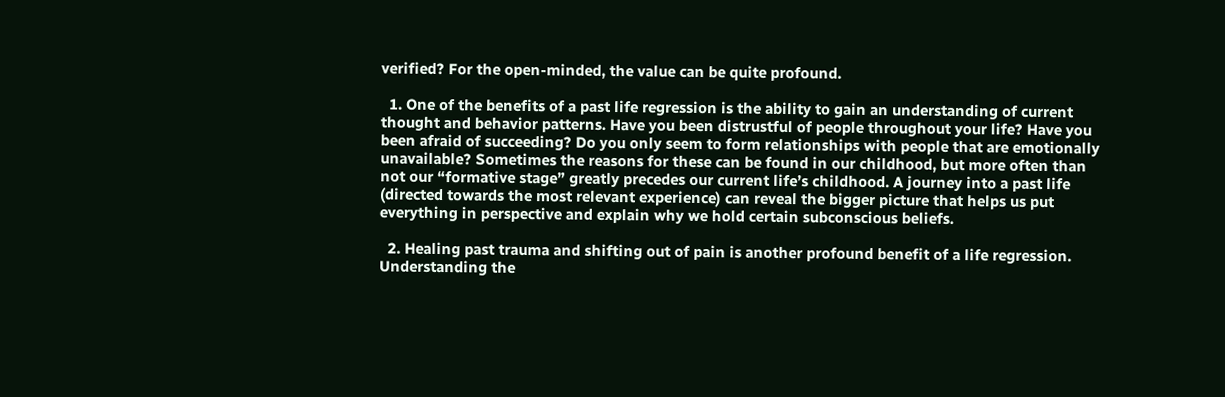verified? For the open-minded, the value can be quite profound.

  1. One of the benefits of a past life regression is the ability to gain an understanding of current thought and behavior patterns. Have you been distrustful of people throughout your life? Have you been afraid of succeeding? Do you only seem to form relationships with people that are emotionally unavailable? Sometimes the reasons for these can be found in our childhood, but more often than not our “formative stage” greatly precedes our current life’s childhood. A journey into a past life (directed towards the most relevant experience) can reveal the bigger picture that helps us put everything in perspective and explain why we hold certain subconscious beliefs.

  2. Healing past trauma and shifting out of pain is another profound benefit of a life regression. Understanding the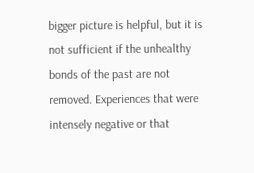bigger picture is helpful, but it is not sufficient if the unhealthy bonds of the past are not removed. Experiences that were intensely negative or that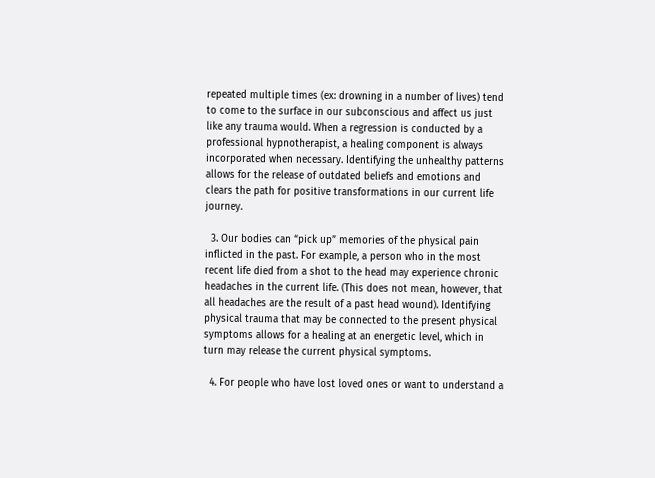repeated multiple times (ex: drowning in a number of lives) tend to come to the surface in our subconscious and affect us just like any trauma would. When a regression is conducted by a professional hypnotherapist, a healing component is always incorporated when necessary. Identifying the unhealthy patterns allows for the release of outdated beliefs and emotions and clears the path for positive transformations in our current life journey.

  3. Our bodies can “pick up” memories of the physical pain inflicted in the past. For example, a person who in the most recent life died from a shot to the head may experience chronic headaches in the current life. (This does not mean, however, that all headaches are the result of a past head wound). Identifying physical trauma that may be connected to the present physical symptoms allows for a healing at an energetic level, which in turn may release the current physical symptoms.

  4. For people who have lost loved ones or want to understand a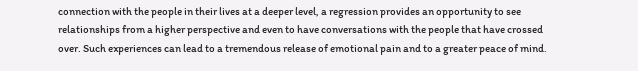connection with the people in their lives at a deeper level, a regression provides an opportunity to see relationships from a higher perspective and even to have conversations with the people that have crossed over. Such experiences can lead to a tremendous release of emotional pain and to a greater peace of mind.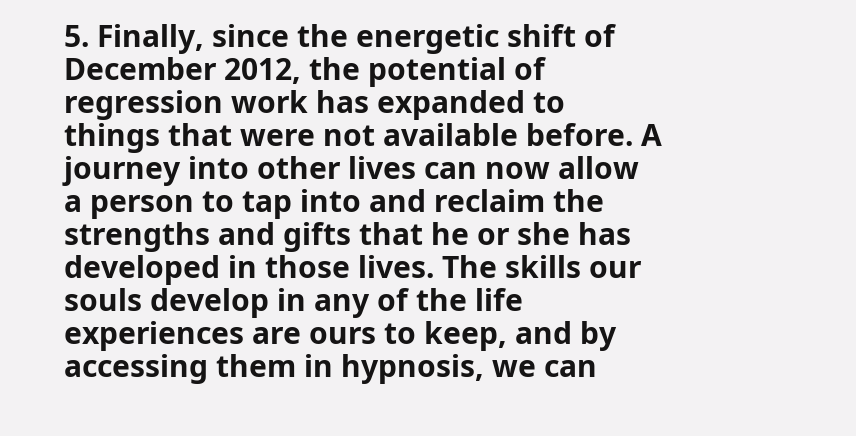5. Finally, since the energetic shift of December 2012, the potential of regression work has expanded to things that were not available before. A journey into other lives can now allow a person to tap into and reclaim the strengths and gifts that he or she has developed in those lives. The skills our souls develop in any of the life experiences are ours to keep, and by accessing them in hypnosis, we can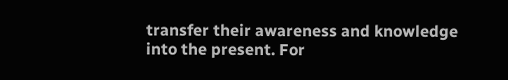transfer their awareness and knowledge into the present. For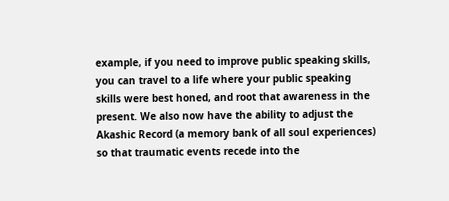example, if you need to improve public speaking skills, you can travel to a life where your public speaking skills were best honed, and root that awareness in the present. We also now have the ability to adjust the Akashic Record (a memory bank of all soul experiences) so that traumatic events recede into the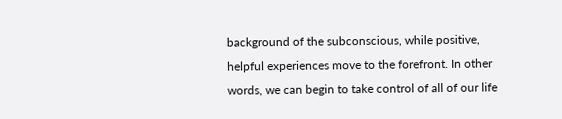background of the subconscious, while positive, helpful experiences move to the forefront. In other words, we can begin to take control of all of our life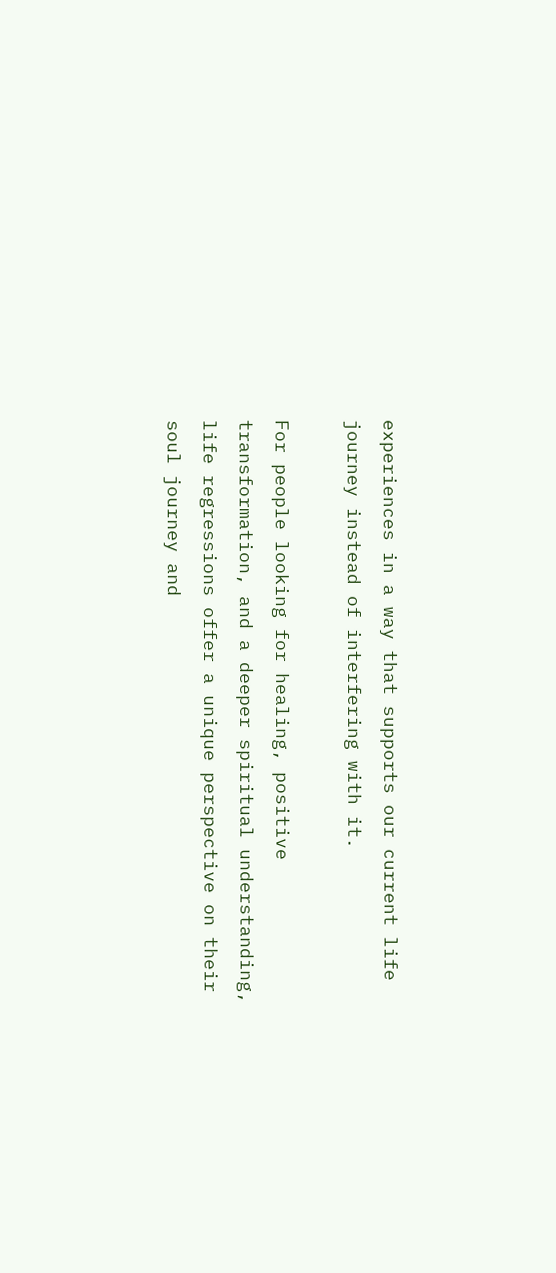experiences in a way that supports our current life journey instead of interfering with it.

For people looking for healing, positive transformation, and a deeper spiritual understanding, life regressions offer a unique perspective on their soul journey and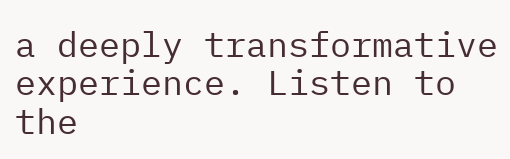a deeply transformative experience. Listen to the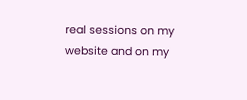real sessions on my website and on my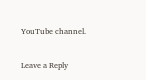YouTube channel.

Leave a Reply